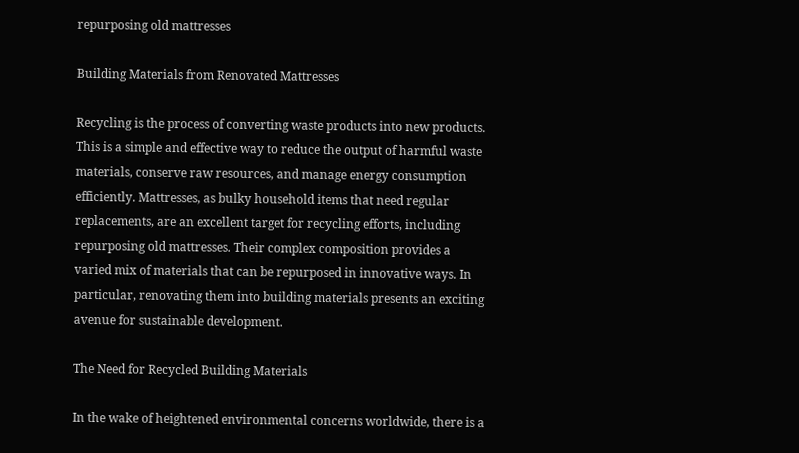repurposing old mattresses

Building Materials from Renovated Mattresses

Recycling is the process of converting waste products into new products. This is a simple and effective way to reduce the output of harmful waste materials, conserve raw resources, and manage energy consumption efficiently. Mattresses, as bulky household items that need regular replacements, are an excellent target for recycling efforts, including repurposing old mattresses. Their complex composition provides a varied mix of materials that can be repurposed in innovative ways. In particular, renovating them into building materials presents an exciting avenue for sustainable development.

The Need for Recycled Building Materials

In the wake of heightened environmental concerns worldwide, there is a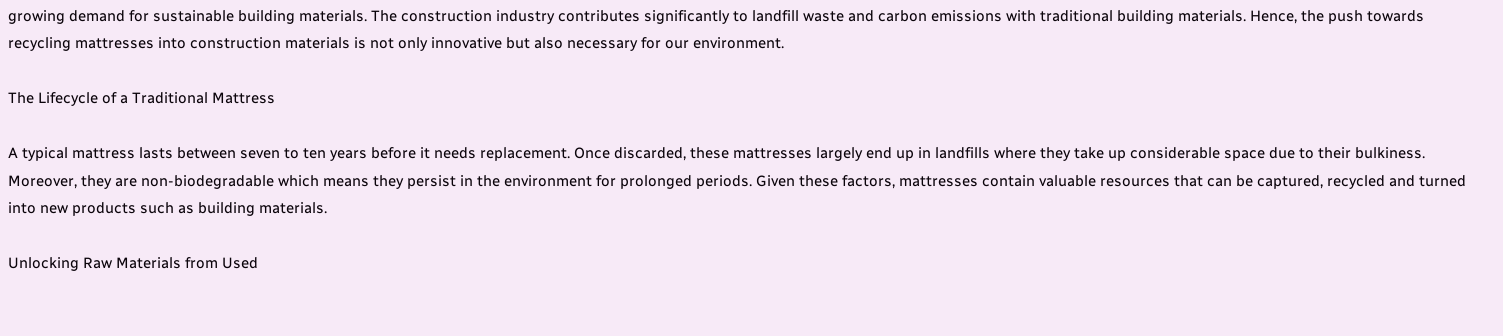growing demand for sustainable building materials. The construction industry contributes significantly to landfill waste and carbon emissions with traditional building materials. Hence, the push towards recycling mattresses into construction materials is not only innovative but also necessary for our environment.

The Lifecycle of a Traditional Mattress

A typical mattress lasts between seven to ten years before it needs replacement. Once discarded, these mattresses largely end up in landfills where they take up considerable space due to their bulkiness. Moreover, they are non-biodegradable which means they persist in the environment for prolonged periods. Given these factors, mattresses contain valuable resources that can be captured, recycled and turned into new products such as building materials.

Unlocking Raw Materials from Used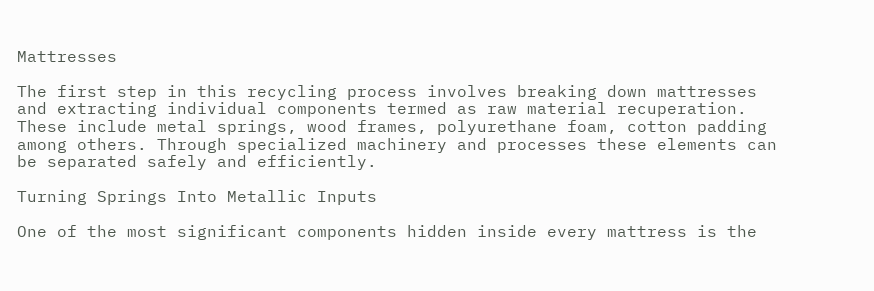Mattresses

The first step in this recycling process involves breaking down mattresses and extracting individual components termed as raw material recuperation. These include metal springs, wood frames, polyurethane foam, cotton padding among others. Through specialized machinery and processes these elements can be separated safely and efficiently.

Turning Springs Into Metallic Inputs

One of the most significant components hidden inside every mattress is the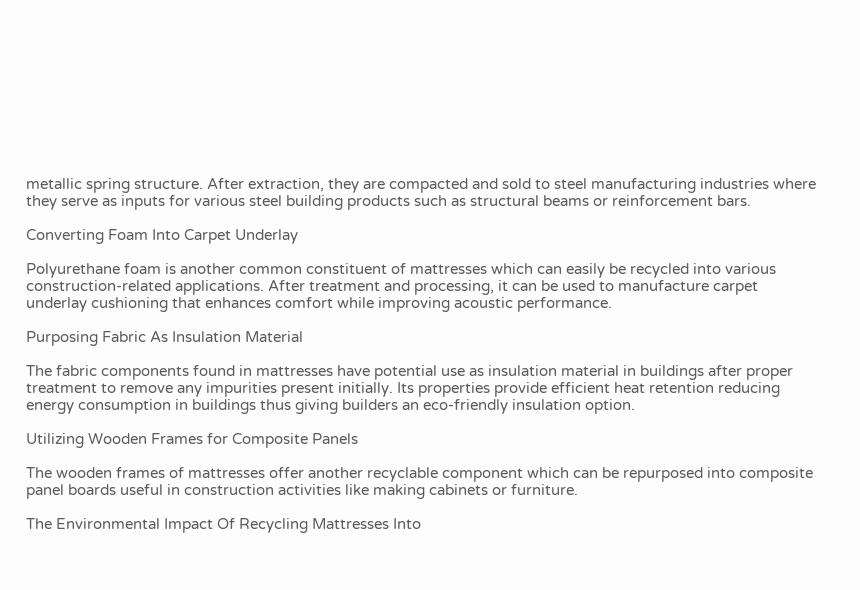metallic spring structure. After extraction, they are compacted and sold to steel manufacturing industries where they serve as inputs for various steel building products such as structural beams or reinforcement bars.

Converting Foam Into Carpet Underlay

Polyurethane foam is another common constituent of mattresses which can easily be recycled into various construction-related applications. After treatment and processing, it can be used to manufacture carpet underlay cushioning that enhances comfort while improving acoustic performance.

Purposing Fabric As Insulation Material

The fabric components found in mattresses have potential use as insulation material in buildings after proper treatment to remove any impurities present initially. Its properties provide efficient heat retention reducing energy consumption in buildings thus giving builders an eco-friendly insulation option.

Utilizing Wooden Frames for Composite Panels

The wooden frames of mattresses offer another recyclable component which can be repurposed into composite panel boards useful in construction activities like making cabinets or furniture.

The Environmental Impact Of Recycling Mattresses Into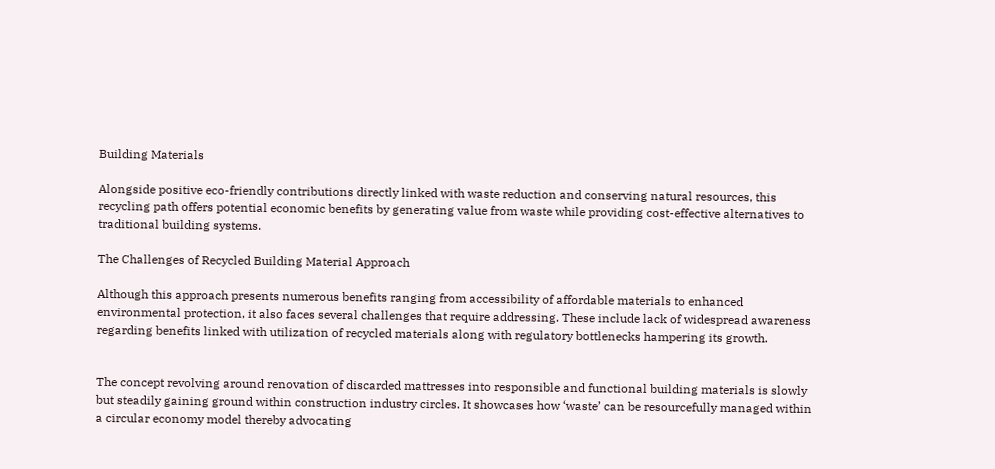Building Materials

Alongside positive eco-friendly contributions directly linked with waste reduction and conserving natural resources, this recycling path offers potential economic benefits by generating value from waste while providing cost-effective alternatives to traditional building systems.

The Challenges of Recycled Building Material Approach

Although this approach presents numerous benefits ranging from accessibility of affordable materials to enhanced environmental protection, it also faces several challenges that require addressing. These include lack of widespread awareness regarding benefits linked with utilization of recycled materials along with regulatory bottlenecks hampering its growth.


The concept revolving around renovation of discarded mattresses into responsible and functional building materials is slowly but steadily gaining ground within construction industry circles. It showcases how ‘waste’ can be resourcefully managed within a circular economy model thereby advocating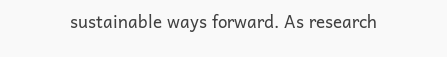sustainable ways forward. As research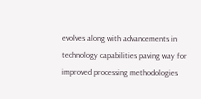evolves along with advancements in technology capabilities paving way for improved processing methodologies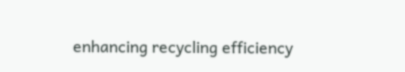enhancing recycling efficiency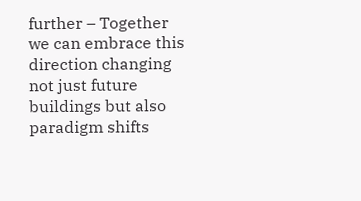further – Together we can embrace this direction changing not just future buildings but also paradigm shifts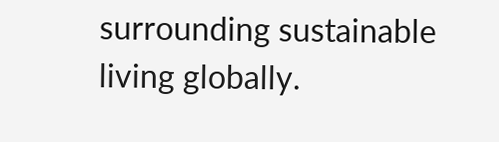surrounding sustainable living globally.